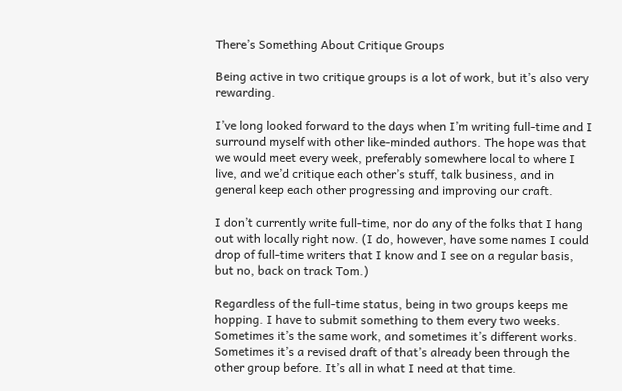There’s Something About Critique Groups

Being active in two critique groups is a lot of work, but it’s also very rewarding.

I’ve long looked forward to the days when I’m writing full-time and I surround myself with other like-minded authors. The hope was that we would meet every week, preferably somewhere local to where I live, and we’d critique each other’s stuff, talk business, and in general keep each other progressing and improving our craft.

I don’t currently write full-time, nor do any of the folks that I hang out with locally right now. (I do, however, have some names I could drop of full-time writers that I know and I see on a regular basis, but no, back on track Tom.)

Regardless of the full-time status, being in two groups keeps me hopping. I have to submit something to them every two weeks. Sometimes it’s the same work, and sometimes it’s different works. Sometimes it’s a revised draft of that’s already been through the other group before. It’s all in what I need at that time.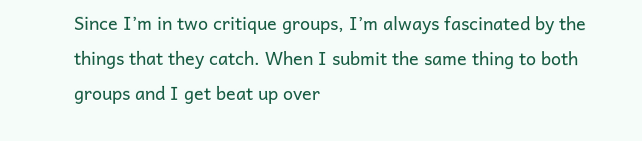Since I’m in two critique groups, I’m always fascinated by the things that they catch. When I submit the same thing to both groups and I get beat up over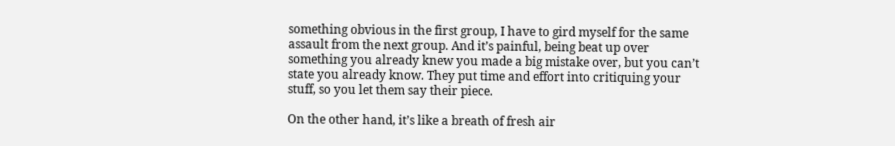something obvious in the first group, I have to gird myself for the same assault from the next group. And it’s painful, being beat up over something you already knew you made a big mistake over, but you can’t state you already know. They put time and effort into critiquing your stuff, so you let them say their piece.

On the other hand, it’s like a breath of fresh air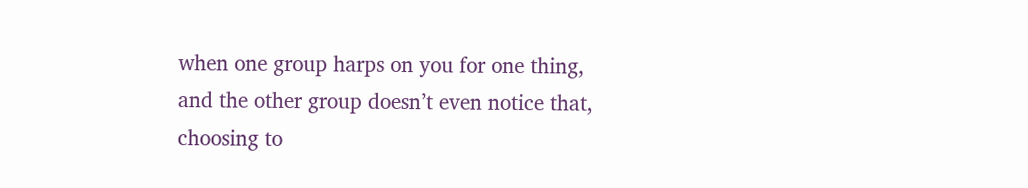when one group harps on you for one thing, and the other group doesn’t even notice that, choosing to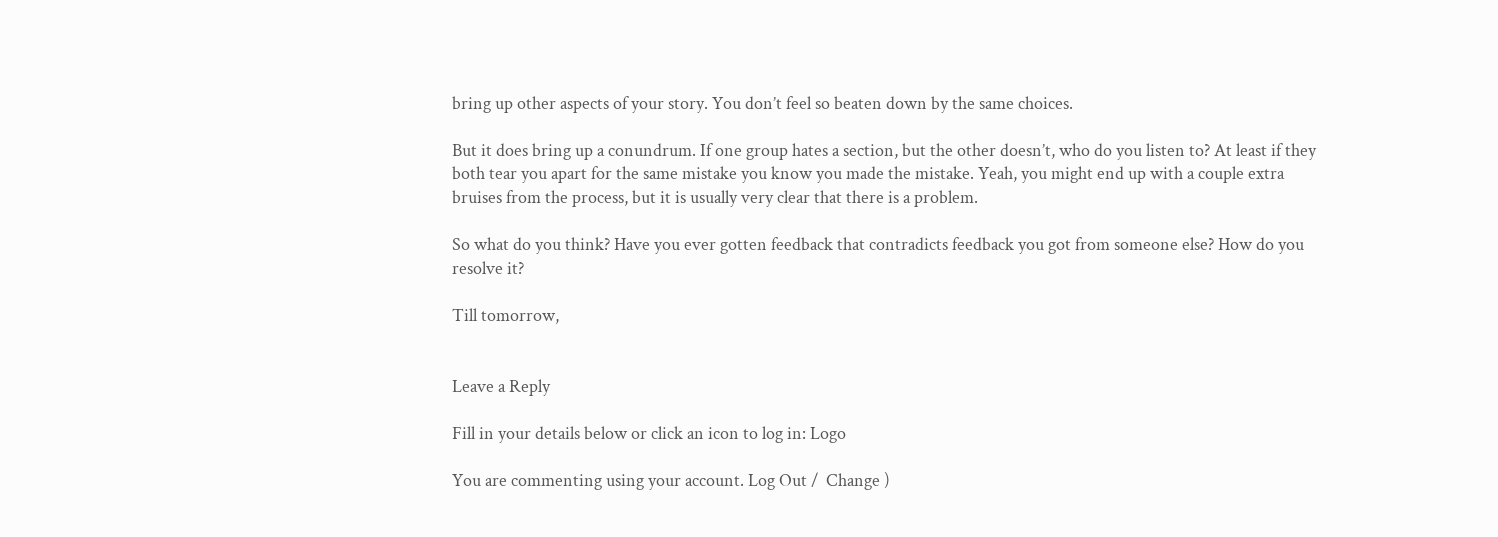bring up other aspects of your story. You don’t feel so beaten down by the same choices.

But it does bring up a conundrum. If one group hates a section, but the other doesn’t, who do you listen to? At least if they both tear you apart for the same mistake you know you made the mistake. Yeah, you might end up with a couple extra bruises from the process, but it is usually very clear that there is a problem.

So what do you think? Have you ever gotten feedback that contradicts feedback you got from someone else? How do you resolve it?

Till tomorrow,


Leave a Reply

Fill in your details below or click an icon to log in: Logo

You are commenting using your account. Log Out /  Change )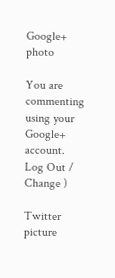Google+ photo

You are commenting using your Google+ account. Log Out /  Change )

Twitter picture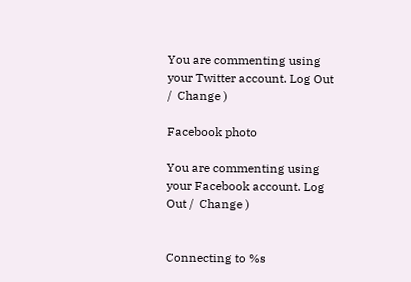You are commenting using your Twitter account. Log Out /  Change )

Facebook photo

You are commenting using your Facebook account. Log Out /  Change )


Connecting to %s